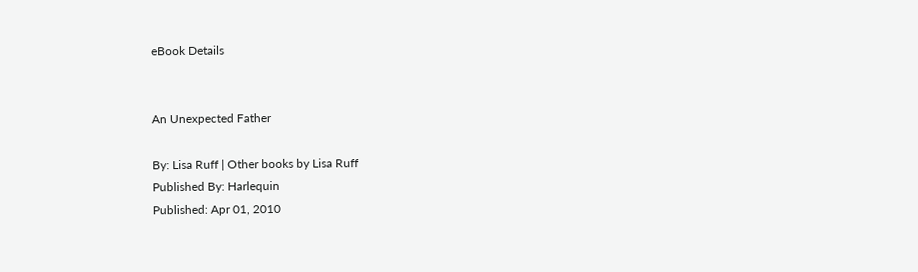eBook Details


An Unexpected Father

By: Lisa Ruff | Other books by Lisa Ruff
Published By: Harlequin
Published: Apr 01, 2010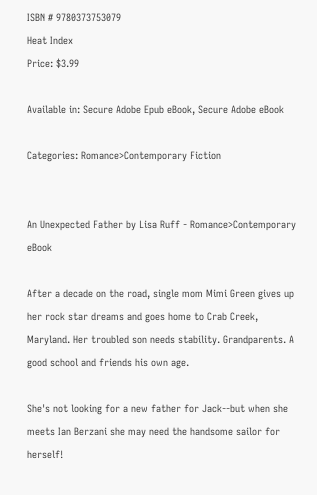ISBN # 9780373753079
Heat Index
Price: $3.99

Available in: Secure Adobe Epub eBook, Secure Adobe eBook

Categories: Romance>Contemporary Fiction


An Unexpected Father by Lisa Ruff - Romance>Contemporary eBook

After a decade on the road, single mom Mimi Green gives up her rock star dreams and goes home to Crab Creek, Maryland. Her troubled son needs stability. Grandparents. A good school and friends his own age.

She's not looking for a new father for Jack--but when she meets Ian Berzani she may need the handsome sailor for herself!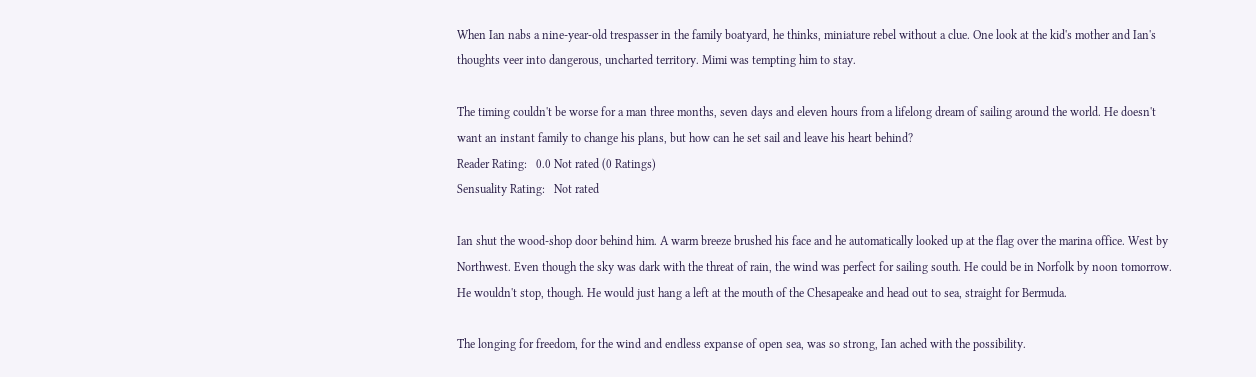When Ian nabs a nine-year-old trespasser in the family boatyard, he thinks, miniature rebel without a clue. One look at the kid's mother and Ian's thoughts veer into dangerous, uncharted territory. Mimi was tempting him to stay.

The timing couldn't be worse for a man three months, seven days and eleven hours from a lifelong dream of sailing around the world. He doesn't want an instant family to change his plans, but how can he set sail and leave his heart behind?
Reader Rating:   0.0 Not rated (0 Ratings)
Sensuality Rating:   Not rated

Ian shut the wood-shop door behind him. A warm breeze brushed his face and he automatically looked up at the flag over the marina office. West by Northwest. Even though the sky was dark with the threat of rain, the wind was perfect for sailing south. He could be in Norfolk by noon tomorrow. He wouldn't stop, though. He would just hang a left at the mouth of the Chesapeake and head out to sea, straight for Bermuda.

The longing for freedom, for the wind and endless expanse of open sea, was so strong, Ian ached with the possibility.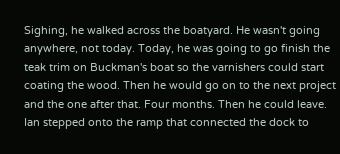Sighing, he walked across the boatyard. He wasn't going anywhere, not today. Today, he was going to go finish the teak trim on Buckman's boat so the varnishers could start coating the wood. Then he would go on to the next project and the one after that. Four months. Then he could leave. Ian stepped onto the ramp that connected the dock to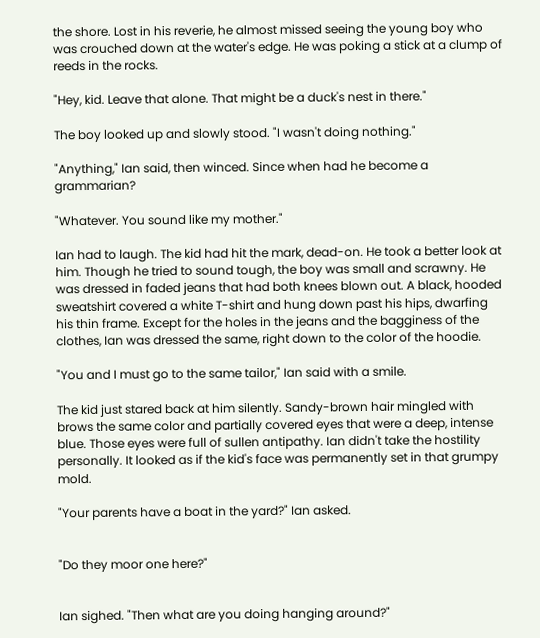the shore. Lost in his reverie, he almost missed seeing the young boy who was crouched down at the water's edge. He was poking a stick at a clump of reeds in the rocks.

"Hey, kid. Leave that alone. That might be a duck's nest in there."

The boy looked up and slowly stood. "I wasn't doing nothing."

"Anything," Ian said, then winced. Since when had he become a grammarian?

"Whatever. You sound like my mother."

Ian had to laugh. The kid had hit the mark, dead-on. He took a better look at him. Though he tried to sound tough, the boy was small and scrawny. He was dressed in faded jeans that had both knees blown out. A black, hooded sweatshirt covered a white T-shirt and hung down past his hips, dwarfing his thin frame. Except for the holes in the jeans and the bagginess of the clothes, Ian was dressed the same, right down to the color of the hoodie.

"You and I must go to the same tailor," Ian said with a smile.

The kid just stared back at him silently. Sandy-brown hair mingled with brows the same color and partially covered eyes that were a deep, intense blue. Those eyes were full of sullen antipathy. Ian didn't take the hostility personally. It looked as if the kid's face was permanently set in that grumpy mold.

"Your parents have a boat in the yard?" Ian asked.


"Do they moor one here?"


Ian sighed. "Then what are you doing hanging around?"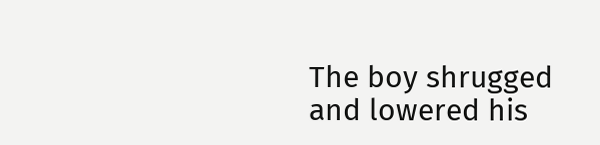The boy shrugged and lowered his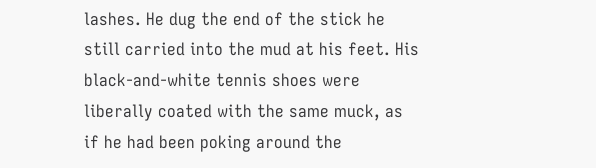lashes. He dug the end of the stick he still carried into the mud at his feet. His black-and-white tennis shoes were liberally coated with the same muck, as if he had been poking around the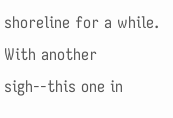shoreline for a while. With another sigh--this one in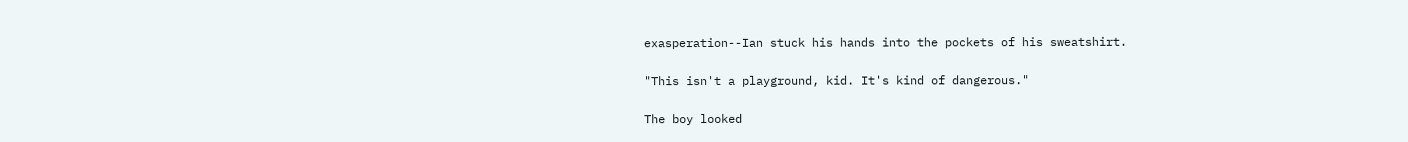exasperation--Ian stuck his hands into the pockets of his sweatshirt.

"This isn't a playground, kid. It's kind of dangerous."

The boy looked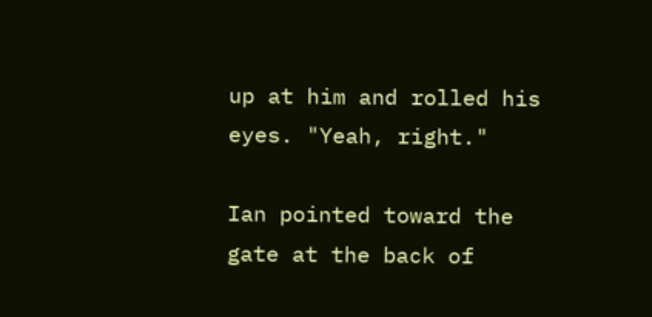up at him and rolled his eyes. "Yeah, right."

Ian pointed toward the gate at the back of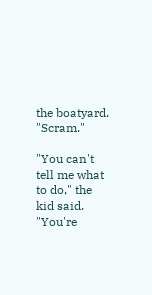the boatyard. "Scram."

"You can't tell me what to do," the kid said. "You're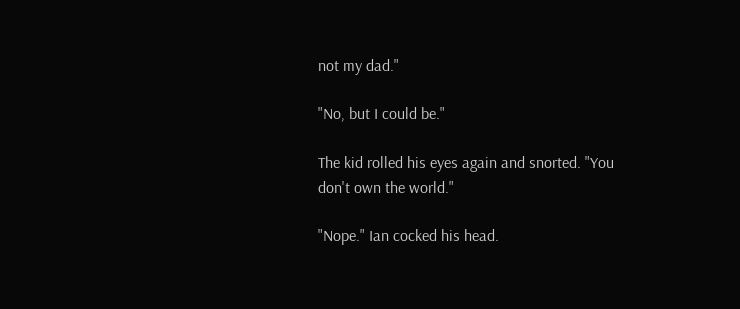not my dad."

"No, but I could be."

The kid rolled his eyes again and snorted. "You don't own the world."

"Nope." Ian cocked his head.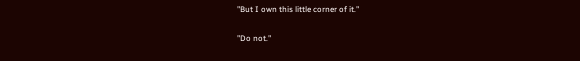"But I own this little corner of it."

"Do not."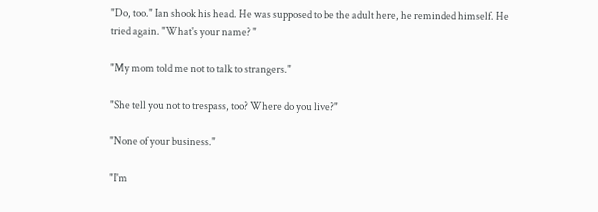"Do, too." Ian shook his head. He was supposed to be the adult here, he reminded himself. He tried again. "What's your name? "

"My mom told me not to talk to strangers."

"She tell you not to trespass, too? Where do you live?"

"None of your business."

"I'm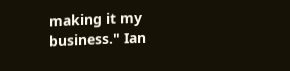making it my business." Ian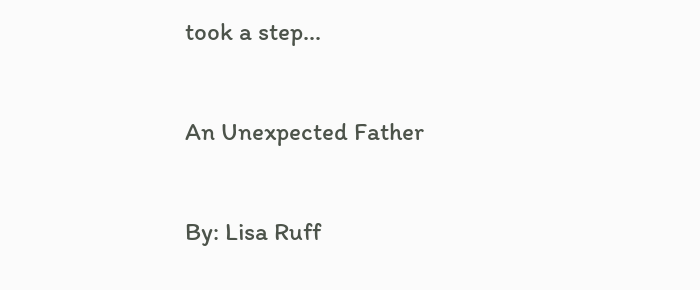took a step...

An Unexpected Father

By: Lisa Ruff